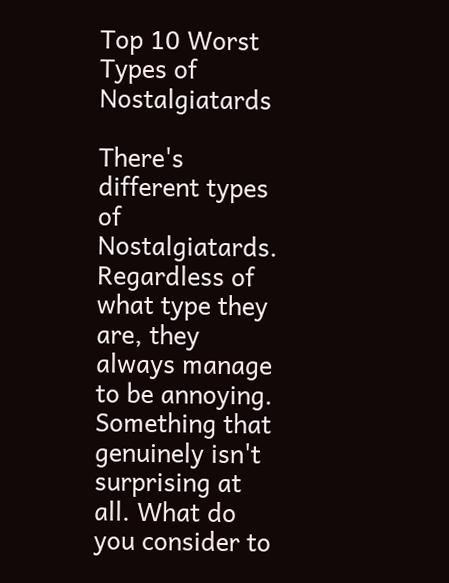Top 10 Worst Types of Nostalgiatards

There's different types of Nostalgiatards. Regardless of what type they are, they always manage to be annoying. Something that genuinely isn't surprising at all. What do you consider to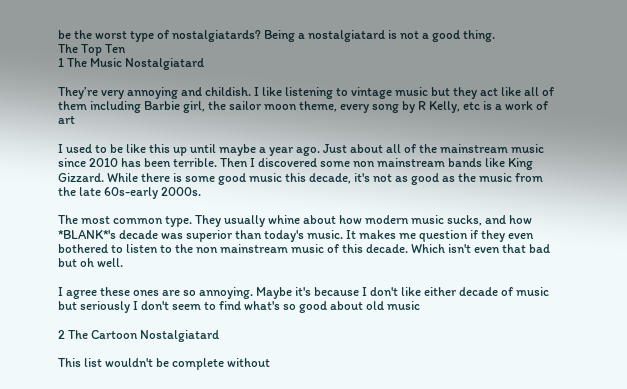be the worst type of nostalgiatards? Being a nostalgiatard is not a good thing.
The Top Ten
1 The Music Nostalgiatard

They’re very annoying and childish. I like listening to vintage music but they act like all of them including Barbie girl, the sailor moon theme, every song by R Kelly, etc is a work of art

I used to be like this up until maybe a year ago. Just about all of the mainstream music since 2010 has been terrible. Then I discovered some non mainstream bands like King Gizzard. While there is some good music this decade, it's not as good as the music from the late 60s-early 2000s.

The most common type. They usually whine about how modern music sucks, and how *BLANK*'s decade was superior than today's music. It makes me question if they even bothered to listen to the non mainstream music of this decade. Which isn't even that bad but oh well.

I agree these ones are so annoying. Maybe it's because I don't like either decade of music but seriously I don't seem to find what's so good about old music

2 The Cartoon Nostalgiatard

This list wouldn't be complete without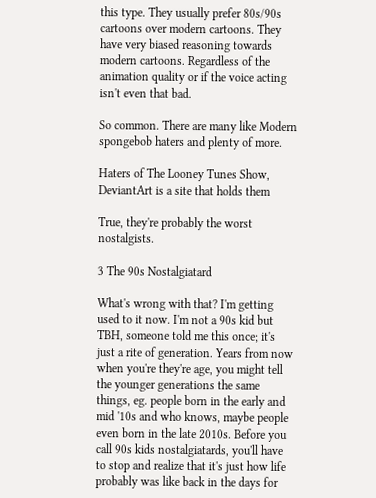this type. They usually prefer 80s/90s cartoons over modern cartoons. They have very biased reasoning towards modern cartoons. Regardless of the animation quality or if the voice acting isn't even that bad.

So common. There are many like Modern spongebob haters and plenty of more.

Haters of The Looney Tunes Show, DeviantArt is a site that holds them

True, they're probably the worst nostalgists.

3 The 90s Nostalgiatard

What's wrong with that? I'm getting used to it now. I'm not a 90s kid but TBH, someone told me this once; it's just a rite of generation. Years from now when you're they're age, you might tell the younger generations the same things, eg. people born in the early and mid '10s and who knows, maybe people even born in the late 2010s. Before you call 90s kids nostalgiatards, you'll have to stop and realize that it's just how life probably was like back in the days for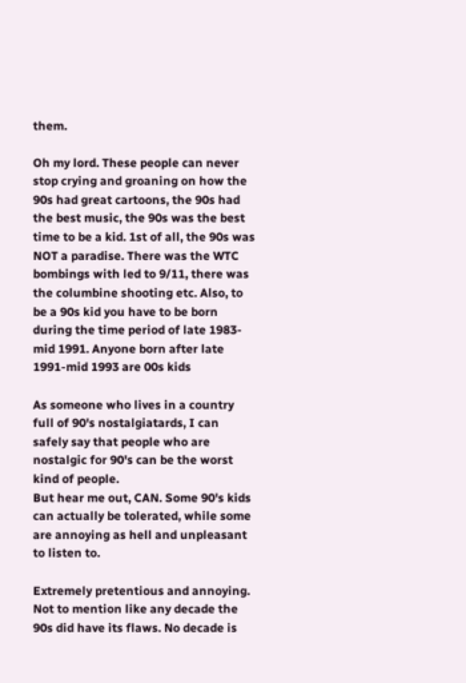them.

Oh my lord. These people can never stop crying and groaning on how the 90s had great cartoons, the 90s had the best music, the 90s was the best time to be a kid. 1st of all, the 90s was NOT a paradise. There was the WTC bombings with led to 9/11, there was the columbine shooting etc. Also, to be a 90s kid you have to be born during the time period of late 1983-mid 1991. Anyone born after late 1991-mid 1993 are 00s kids

As someone who lives in a country full of 90's nostalgiatards, I can safely say that people who are nostalgic for 90's can be the worst kind of people.
But hear me out, CAN. Some 90's kids can actually be tolerated, while some are annoying as hell and unpleasant to listen to.

Extremely pretentious and annoying. Not to mention like any decade the 90s did have its flaws. No decade is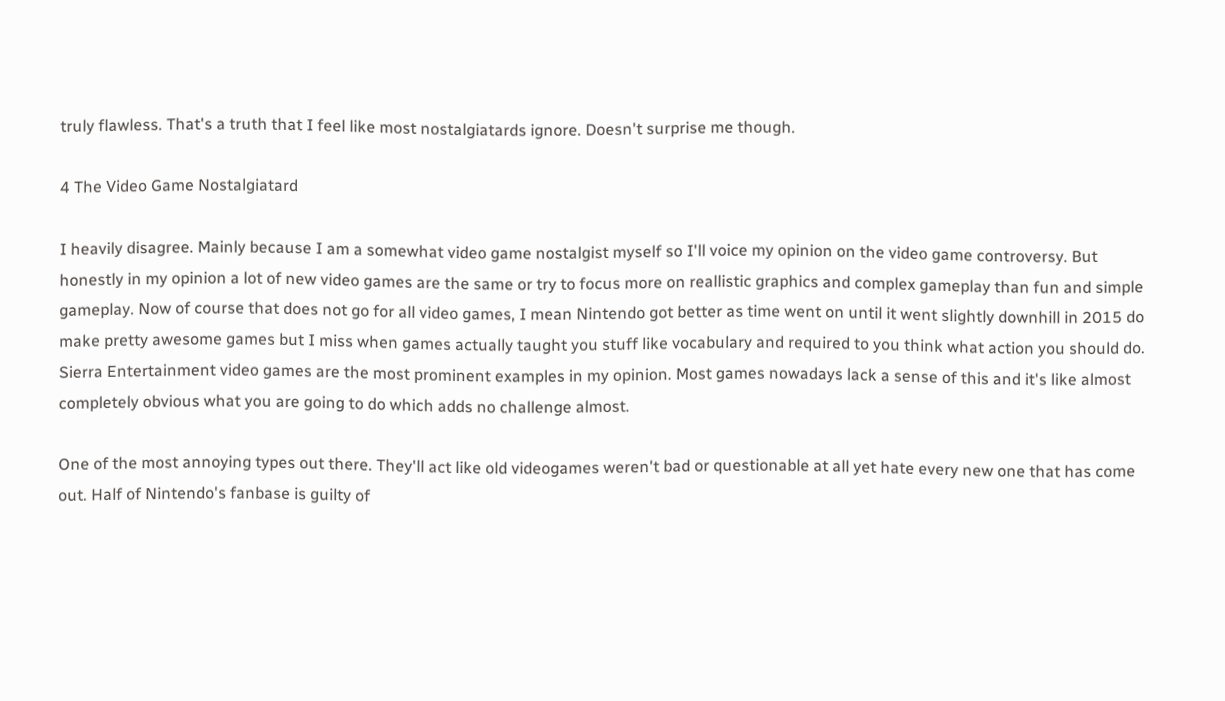truly flawless. That's a truth that I feel like most nostalgiatards ignore. Doesn't surprise me though.

4 The Video Game Nostalgiatard

I heavily disagree. Mainly because I am a somewhat video game nostalgist myself so I'll voice my opinion on the video game controversy. But honestly in my opinion a lot of new video games are the same or try to focus more on reallistic graphics and complex gameplay than fun and simple gameplay. Now of course that does not go for all video games, I mean Nintendo got better as time went on until it went slightly downhill in 2015 do make pretty awesome games but I miss when games actually taught you stuff like vocabulary and required to you think what action you should do. Sierra Entertainment video games are the most prominent examples in my opinion. Most games nowadays lack a sense of this and it's like almost completely obvious what you are going to do which adds no challenge almost.

One of the most annoying types out there. They'll act like old videogames weren't bad or questionable at all yet hate every new one that has come out. Half of Nintendo's fanbase is guilty of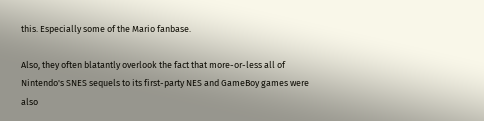this. Especially some of the Mario fanbase.

Also, they often blatantly overlook the fact that more-or-less all of Nintendo's SNES sequels to its first-party NES and GameBoy games were also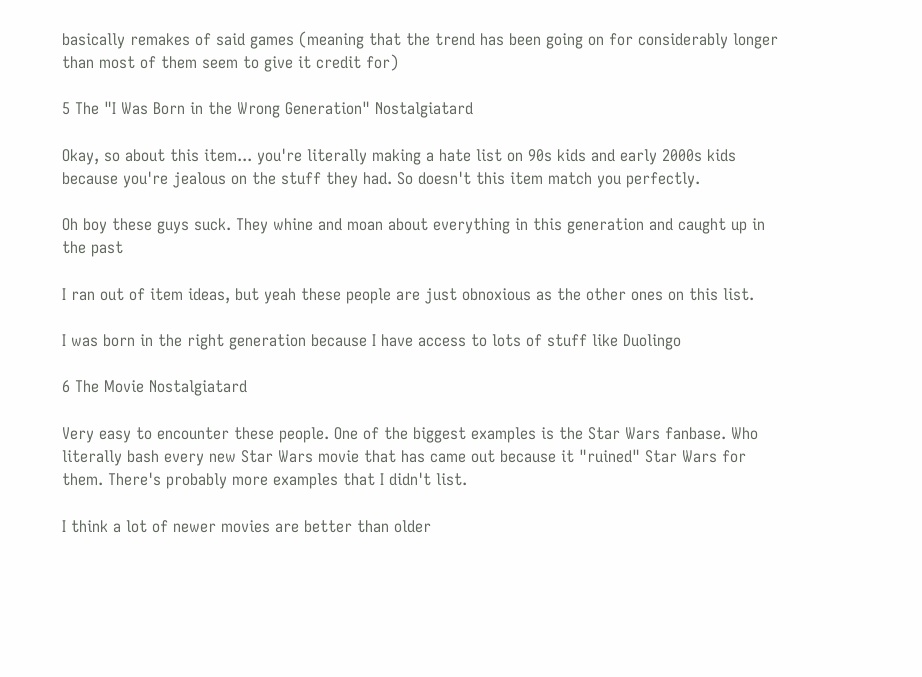basically remakes of said games (meaning that the trend has been going on for considerably longer than most of them seem to give it credit for)

5 The "I Was Born in the Wrong Generation" Nostalgiatard

Okay, so about this item... you're literally making a hate list on 90s kids and early 2000s kids because you're jealous on the stuff they had. So doesn't this item match you perfectly.

Oh boy these guys suck. They whine and moan about everything in this generation and caught up in the past

I ran out of item ideas, but yeah these people are just obnoxious as the other ones on this list.

I was born in the right generation because I have access to lots of stuff like Duolingo

6 The Movie Nostalgiatard

Very easy to encounter these people. One of the biggest examples is the Star Wars fanbase. Who literally bash every new Star Wars movie that has came out because it "ruined" Star Wars for them. There's probably more examples that I didn't list.

I think a lot of newer movies are better than older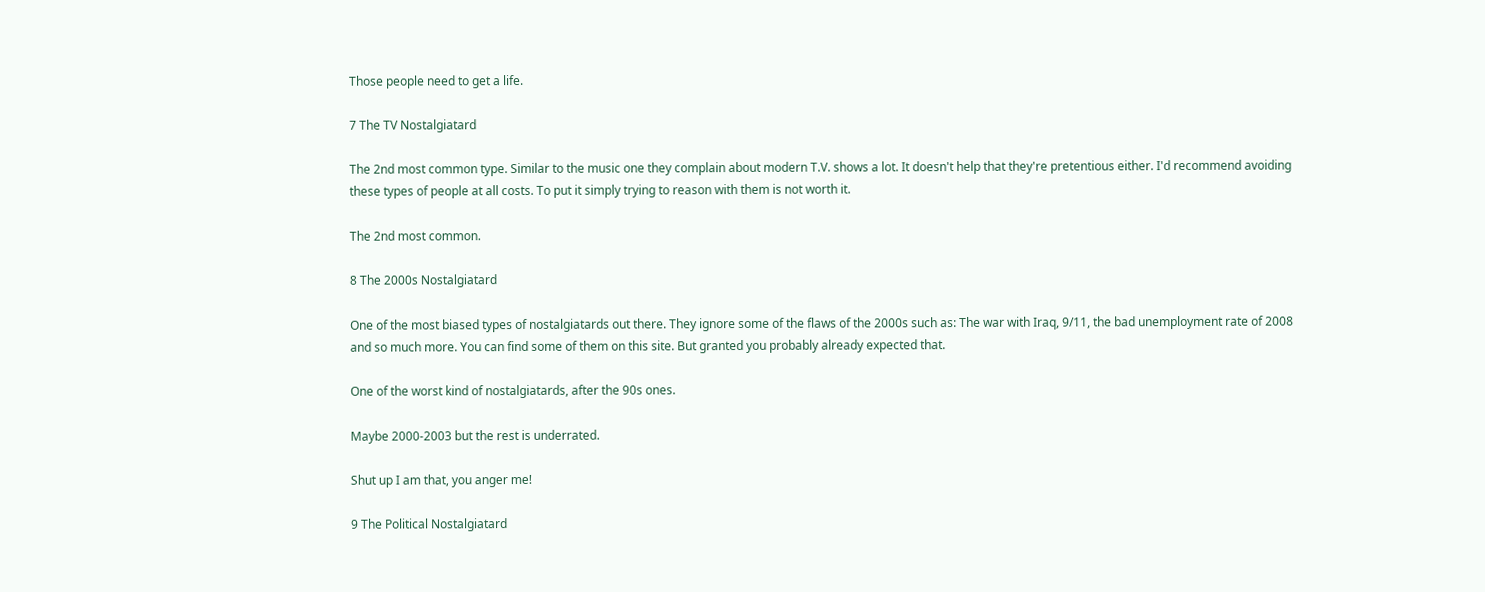Those people need to get a life.

7 The TV Nostalgiatard

The 2nd most common type. Similar to the music one they complain about modern T.V. shows a lot. It doesn't help that they're pretentious either. I'd recommend avoiding these types of people at all costs. To put it simply trying to reason with them is not worth it.

The 2nd most common.

8 The 2000s Nostalgiatard

One of the most biased types of nostalgiatards out there. They ignore some of the flaws of the 2000s such as: The war with Iraq, 9/11, the bad unemployment rate of 2008 and so much more. You can find some of them on this site. But granted you probably already expected that.

One of the worst kind of nostalgiatards, after the 90s ones.

Maybe 2000-2003 but the rest is underrated.

Shut up I am that, you anger me!

9 The Political Nostalgiatard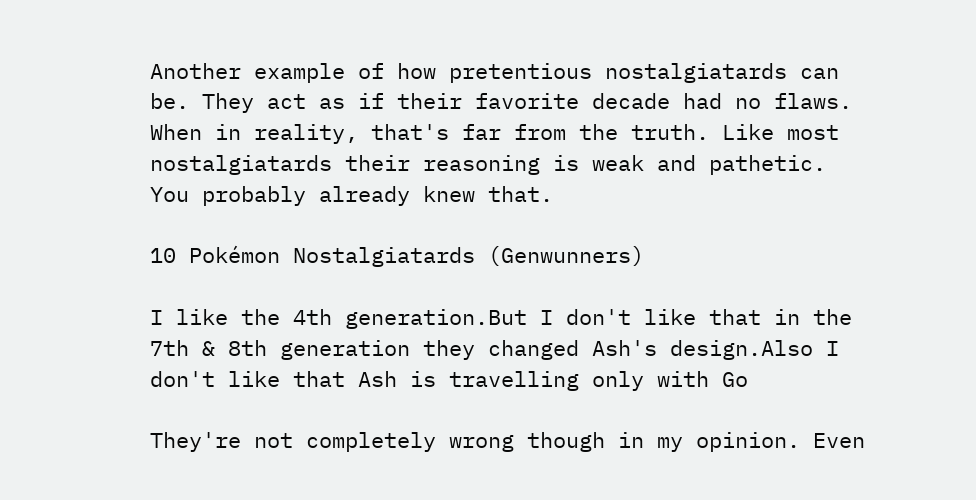Another example of how pretentious nostalgiatards can be. They act as if their favorite decade had no flaws. When in reality, that's far from the truth. Like most nostalgiatards their reasoning is weak and pathetic. You probably already knew that.

10 Pokémon Nostalgiatards (Genwunners)

I like the 4th generation.But I don't like that in the 7th & 8th generation they changed Ash's design.Also I don't like that Ash is travelling only with Go

They're not completely wrong though in my opinion. Even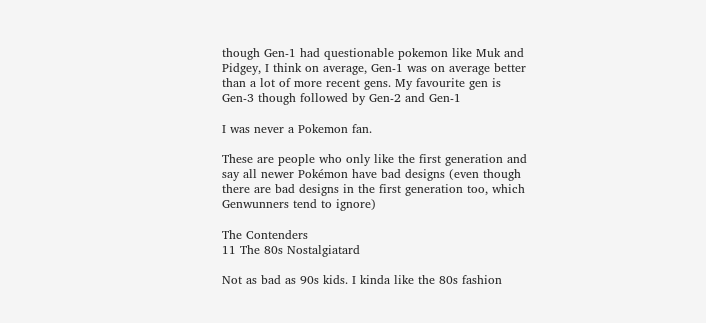though Gen-1 had questionable pokemon like Muk and Pidgey, I think on average, Gen-1 was on average better than a lot of more recent gens. My favourite gen is Gen-3 though followed by Gen-2 and Gen-1

I was never a Pokemon fan.

These are people who only like the first generation and say all newer Pokémon have bad designs (even though there are bad designs in the first generation too, which Genwunners tend to ignore)

The Contenders
11 The 80s Nostalgiatard

Not as bad as 90s kids. I kinda like the 80s fashion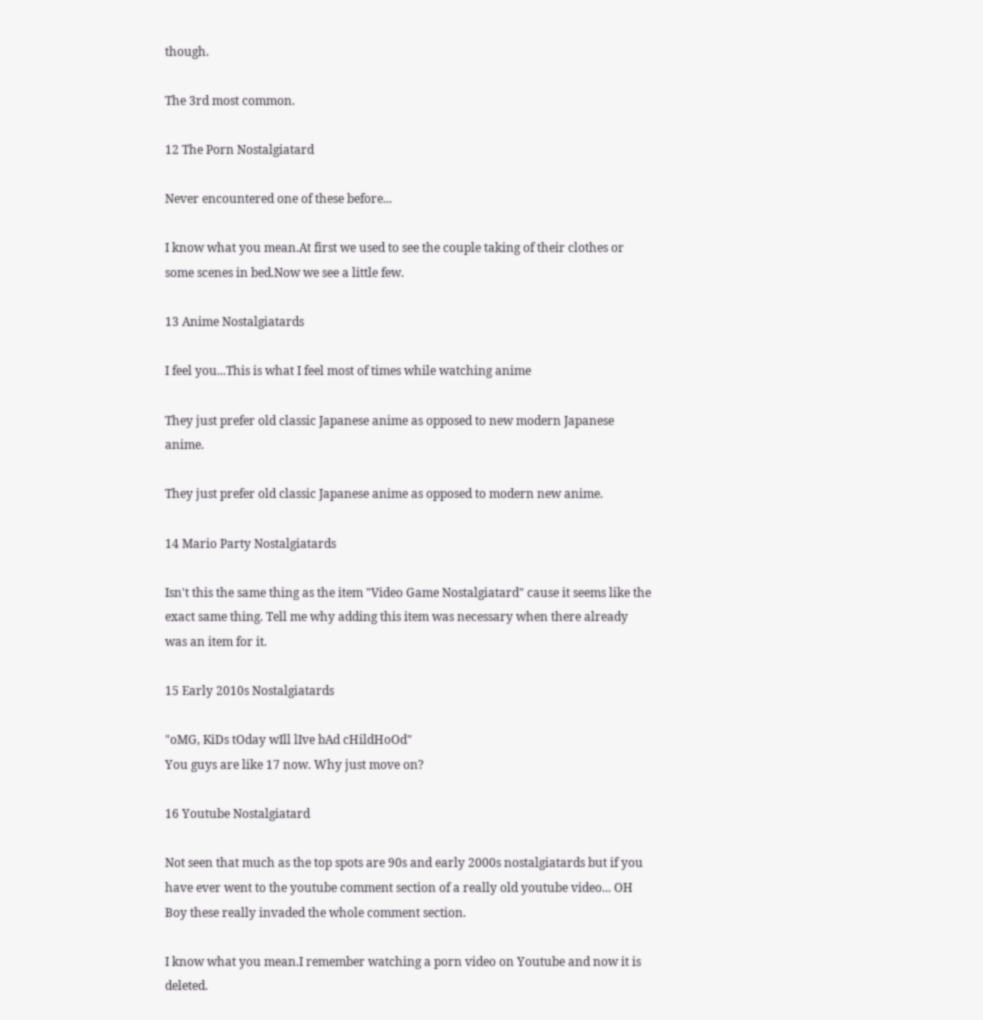though.

The 3rd most common.

12 The Porn Nostalgiatard

Never encountered one of these before...

I know what you mean.At first we used to see the couple taking of their clothes or some scenes in bed.Now we see a little few.

13 Anime Nostalgiatards

I feel you...This is what I feel most of times while watching anime

They just prefer old classic Japanese anime as opposed to new modern Japanese anime.

They just prefer old classic Japanese anime as opposed to modern new anime.

14 Mario Party Nostalgiatards

Isn't this the same thing as the item "Video Game Nostalgiatard" cause it seems like the exact same thing. Tell me why adding this item was necessary when there already was an item for it.

15 Early 2010s Nostalgiatards

"oMG, KiDs tOday wIll lIve bAd cHildHoOd"
You guys are like 17 now. Why just move on?

16 Youtube Nostalgiatard

Not seen that much as the top spots are 90s and early 2000s nostalgiatards but if you have ever went to the youtube comment section of a really old youtube video... OH Boy these really invaded the whole comment section.

I know what you mean.I remember watching a porn video on Youtube and now it is deleted.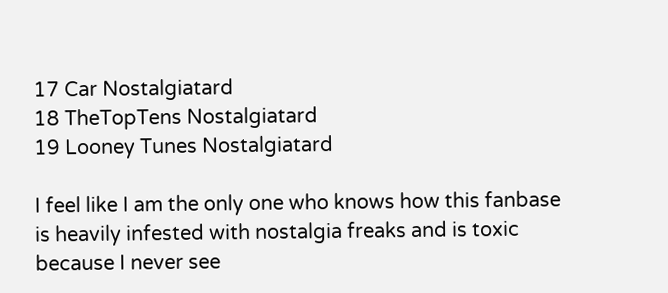17 Car Nostalgiatard
18 TheTopTens Nostalgiatard
19 Looney Tunes Nostalgiatard

I feel like I am the only one who knows how this fanbase is heavily infested with nostalgia freaks and is toxic because I never see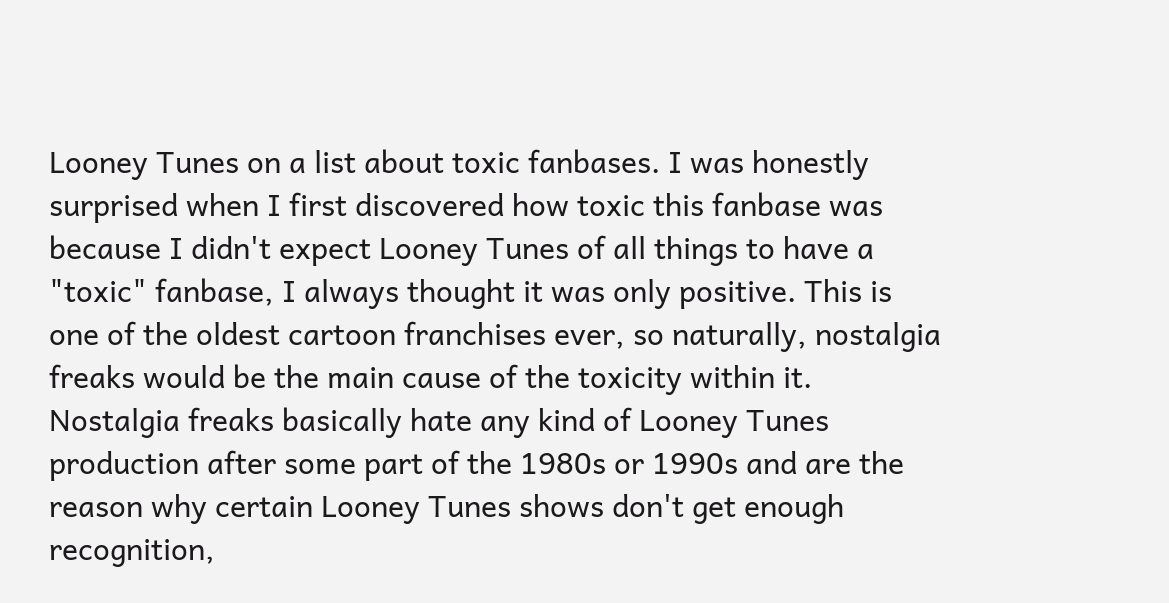Looney Tunes on a list about toxic fanbases. I was honestly surprised when I first discovered how toxic this fanbase was because I didn't expect Looney Tunes of all things to have a "toxic" fanbase, I always thought it was only positive. This is one of the oldest cartoon franchises ever, so naturally, nostalgia freaks would be the main cause of the toxicity within it. Nostalgia freaks basically hate any kind of Looney Tunes production after some part of the 1980s or 1990s and are the reason why certain Looney Tunes shows don't get enough recognition,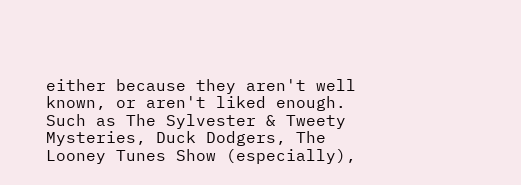either because they aren't well known, or aren't liked enough. Such as The Sylvester & Tweety Mysteries, Duck Dodgers, The Looney Tunes Show (especially),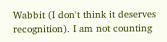Wabbit (I don't think it deserves recognition). I am not counting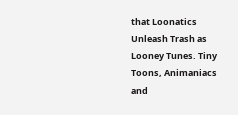that Loonatics Unleash Trash as Looney Tunes. Tiny Toons, Animaniacs and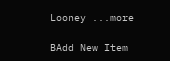Looney ...more

BAdd New Item